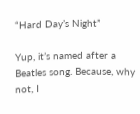“Hard Day’s Night”

Yup, it’s named after a Beatles song. Because, why not, I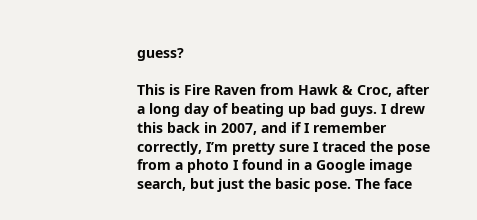guess?

This is Fire Raven from Hawk & Croc, after a long day of beating up bad guys. I drew this back in 2007, and if I remember correctly, I’m pretty sure I traced the pose from a photo I found in a Google image search, but just the basic pose. The face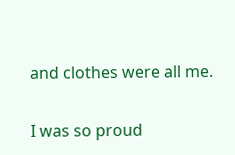and clothes were all me.

I was so proud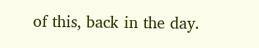of this, back in the day.